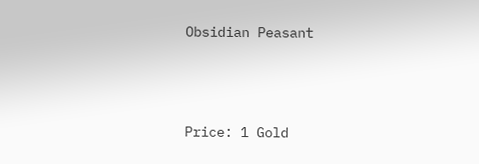Obsidian Peasant



Price: 1 Gold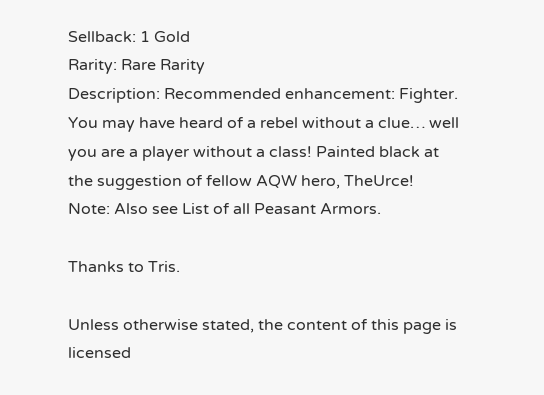Sellback: 1 Gold
Rarity: Rare Rarity
Description: Recommended enhancement: Fighter. You may have heard of a rebel without a clue… well you are a player without a class! Painted black at the suggestion of fellow AQW hero, TheUrce!
Note: Also see List of all Peasant Armors.

Thanks to Tris.

Unless otherwise stated, the content of this page is licensed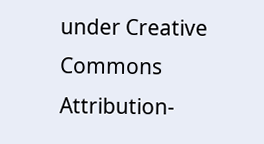under Creative Commons Attribution-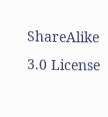ShareAlike 3.0 License